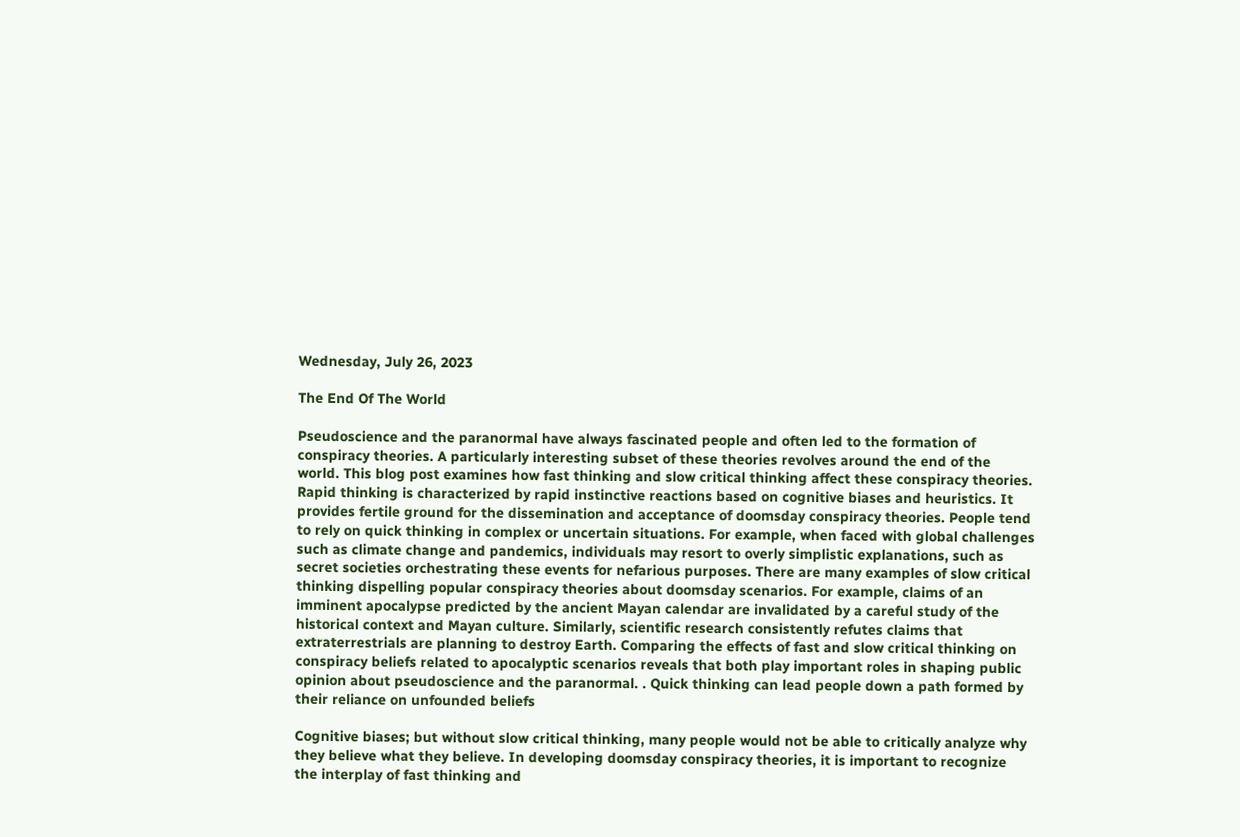Wednesday, July 26, 2023

The End Of The World

Pseudoscience and the paranormal have always fascinated people and often led to the formation of conspiracy theories. A particularly interesting subset of these theories revolves around the end of the world. This blog post examines how fast thinking and slow critical thinking affect these conspiracy theories. Rapid thinking is characterized by rapid instinctive reactions based on cognitive biases and heuristics. It provides fertile ground for the dissemination and acceptance of doomsday conspiracy theories. People tend to rely on quick thinking in complex or uncertain situations. For example, when faced with global challenges such as climate change and pandemics, individuals may resort to overly simplistic explanations, such as secret societies orchestrating these events for nefarious purposes. There are many examples of slow critical thinking dispelling popular conspiracy theories about doomsday scenarios. For example, claims of an imminent apocalypse predicted by the ancient Mayan calendar are invalidated by a careful study of the historical context and Mayan culture. Similarly, scientific research consistently refutes claims that extraterrestrials are planning to destroy Earth. Comparing the effects of fast and slow critical thinking on conspiracy beliefs related to apocalyptic scenarios reveals that both play important roles in shaping public opinion about pseudoscience and the paranormal. . Quick thinking can lead people down a path formed by their reliance on unfounded beliefs

Cognitive biases; but without slow critical thinking, many people would not be able to critically analyze why they believe what they believe. In developing doomsday conspiracy theories, it is important to recognize the interplay of fast thinking and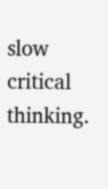slow critical thinking.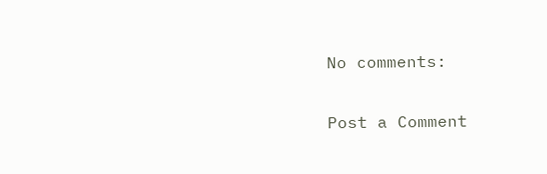No comments:

Post a Comment